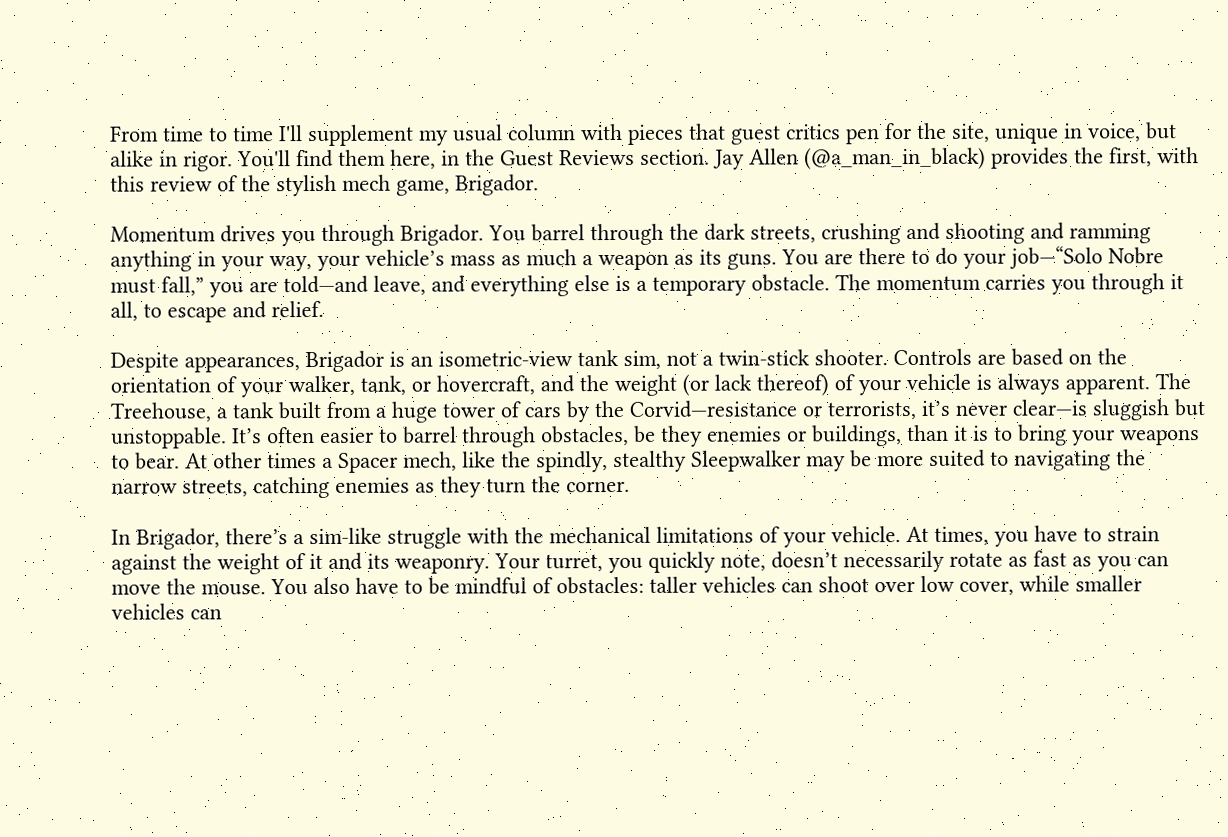From time to time I'll supplement my usual column with pieces that guest critics pen for the site, unique in voice, but alike in rigor. You'll find them here, in the Guest Reviews section. Jay Allen (@a_man_in_black) provides the first, with this review of the stylish mech game, Brigador.

Momentum drives you through Brigador. You barrel through the dark streets, crushing and shooting and ramming anything in your way, your vehicle’s mass as much a weapon as its guns. You are there to do your job—“Solo Nobre must fall,” you are told—and leave, and everything else is a temporary obstacle. The momentum carries you through it all, to escape and relief.

Despite appearances, Brigador is an isometric-view tank sim, not a twin-stick shooter. Controls are based on the orientation of your walker, tank, or hovercraft, and the weight (or lack thereof) of your vehicle is always apparent. The Treehouse, a tank built from a huge tower of cars by the Corvid—resistance or terrorists, it’s never clear—is sluggish but unstoppable. It’s often easier to barrel through obstacles, be they enemies or buildings, than it is to bring your weapons to bear. At other times a Spacer mech, like the spindly, stealthy Sleepwalker may be more suited to navigating the narrow streets, catching enemies as they turn the corner.

In Brigador, there’s a sim-like struggle with the mechanical limitations of your vehicle. At times, you have to strain against the weight of it and its weaponry. Your turret, you quickly note, doesn’t necessarily rotate as fast as you can move the mouse. You also have to be mindful of obstacles: taller vehicles can shoot over low cover, while smaller vehicles can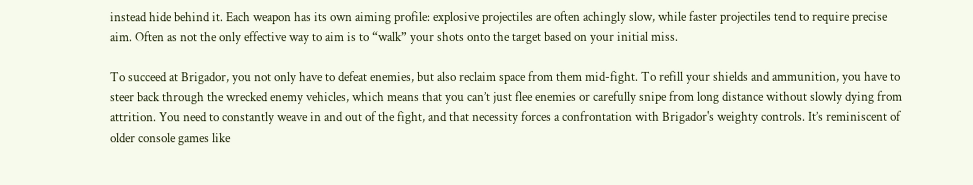instead hide behind it. Each weapon has its own aiming profile: explosive projectiles are often achingly slow, while faster projectiles tend to require precise aim. Often as not the only effective way to aim is to “walk” your shots onto the target based on your initial miss.

To succeed at Brigador, you not only have to defeat enemies, but also reclaim space from them mid-fight. To refill your shields and ammunition, you have to steer back through the wrecked enemy vehicles, which means that you can’t just flee enemies or carefully snipe from long distance without slowly dying from attrition. You need to constantly weave in and out of the fight, and that necessity forces a confrontation with Brigador's weighty controls. It’s reminiscent of older console games like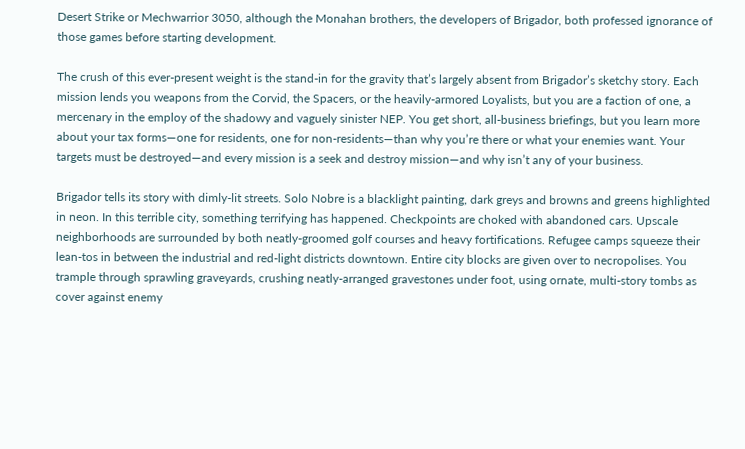Desert Strike or Mechwarrior 3050, although the Monahan brothers, the developers of Brigador, both professed ignorance of those games before starting development.

The crush of this ever-present weight is the stand-in for the gravity that’s largely absent from Brigador’s sketchy story. Each mission lends you weapons from the Corvid, the Spacers, or the heavily-armored Loyalists, but you are a faction of one, a mercenary in the employ of the shadowy and vaguely sinister NEP. You get short, all-business briefings, but you learn more about your tax forms—one for residents, one for non-residents—than why you’re there or what your enemies want. Your targets must be destroyed—and every mission is a seek and destroy mission—and why isn’t any of your business.

Brigador tells its story with dimly-lit streets. Solo Nobre is a blacklight painting, dark greys and browns and greens highlighted in neon. In this terrible city, something terrifying has happened. Checkpoints are choked with abandoned cars. Upscale neighborhoods are surrounded by both neatly-groomed golf courses and heavy fortifications. Refugee camps squeeze their lean-tos in between the industrial and red-light districts downtown. Entire city blocks are given over to necropolises. You trample through sprawling graveyards, crushing neatly-arranged gravestones under foot, using ornate, multi-story tombs as cover against enemy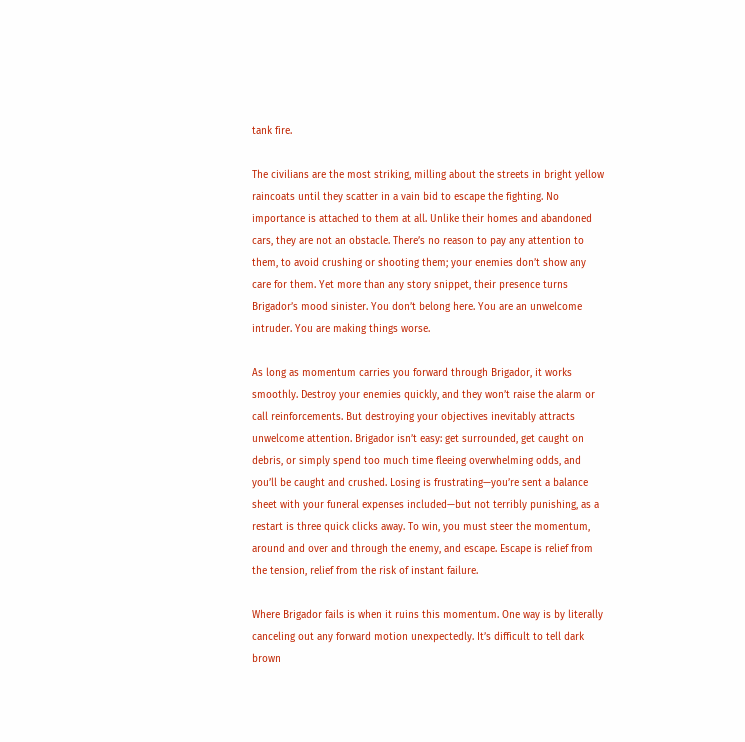tank fire.

The civilians are the most striking, milling about the streets in bright yellow raincoats until they scatter in a vain bid to escape the fighting. No importance is attached to them at all. Unlike their homes and abandoned cars, they are not an obstacle. There’s no reason to pay any attention to them, to avoid crushing or shooting them; your enemies don’t show any care for them. Yet more than any story snippet, their presence turns Brigador’s mood sinister. You don’t belong here. You are an unwelcome intruder. You are making things worse.

As long as momentum carries you forward through Brigador, it works smoothly. Destroy your enemies quickly, and they won’t raise the alarm or call reinforcements. But destroying your objectives inevitably attracts unwelcome attention. Brigador isn’t easy: get surrounded, get caught on debris, or simply spend too much time fleeing overwhelming odds, and you’ll be caught and crushed. Losing is frustrating—you’re sent a balance sheet with your funeral expenses included—but not terribly punishing, as a restart is three quick clicks away. To win, you must steer the momentum, around and over and through the enemy, and escape. Escape is relief from the tension, relief from the risk of instant failure.

Where Brigador fails is when it ruins this momentum. One way is by literally canceling out any forward motion unexpectedly. It’s difficult to tell dark brown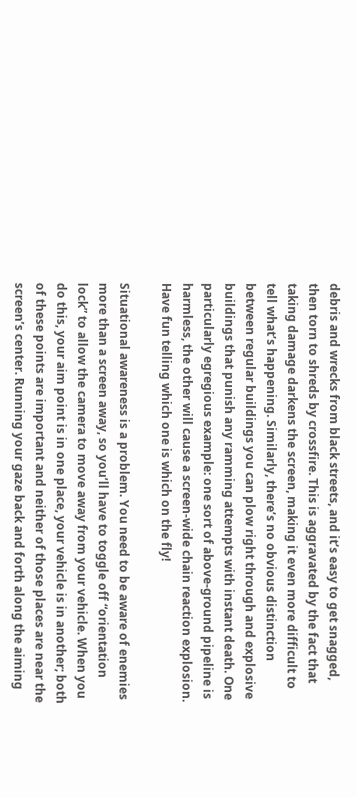debris and wrecks from black streets, and it’s easy to get snagged, then torn to shreds by crossfire. This is aggravated by the fact that taking damage darkens the screen, making it even more difficult to tell what’s happening. Similarly, there’s no obvious distinction between regular buildings you can plow right through and explosive buildings that punish any ramming attempts with instant death. One particularly egregious example: one sort of above-ground pipeline is harmless, the other will cause a screen-wide chain reaction explosion. Have fun telling which one is which on the fly!

Situational awareness is a problem. You need to be aware of enemies more than a screen away, so you’ll have to toggle off “orientation lock” to allow the camera to move away from your vehicle. When you do this, your aim point is in one place, your vehicle is in another; both of these points are important and neither of those places are near the screen’s center. Running your gaze back and forth along the aiming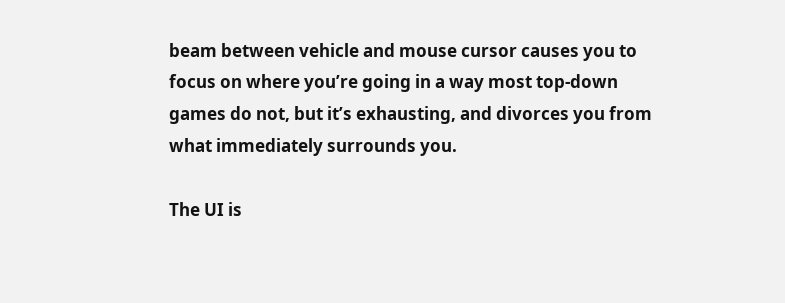beam between vehicle and mouse cursor causes you to focus on where you’re going in a way most top-down games do not, but it’s exhausting, and divorces you from what immediately surrounds you.

The UI is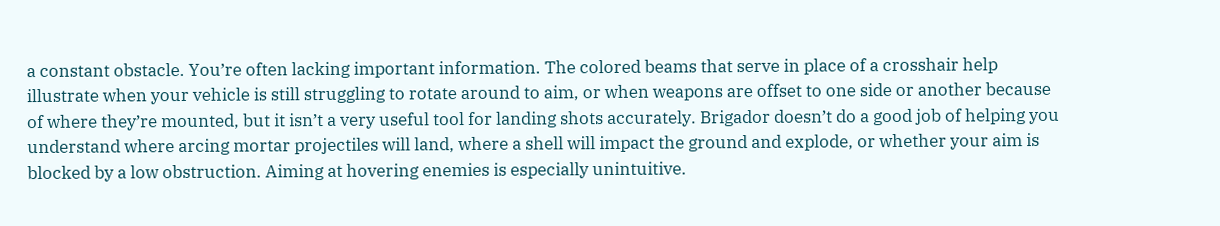a constant obstacle. You’re often lacking important information. The colored beams that serve in place of a crosshair help illustrate when your vehicle is still struggling to rotate around to aim, or when weapons are offset to one side or another because of where they’re mounted, but it isn’t a very useful tool for landing shots accurately. Brigador doesn’t do a good job of helping you understand where arcing mortar projectiles will land, where a shell will impact the ground and explode, or whether your aim is blocked by a low obstruction. Aiming at hovering enemies is especially unintuitive.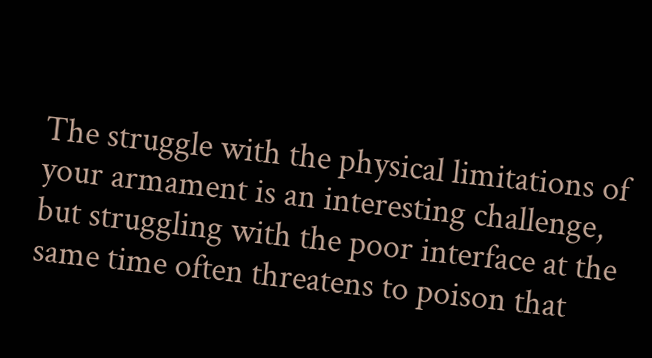The struggle with the physical limitations of your armament is an interesting challenge, but struggling with the poor interface at the same time often threatens to poison that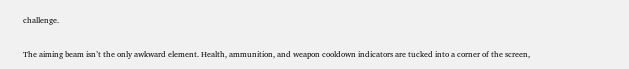challenge.

The aiming beam isn’t the only awkward element. Health, ammunition, and weapon cooldown indicators are tucked into a corner of the screen,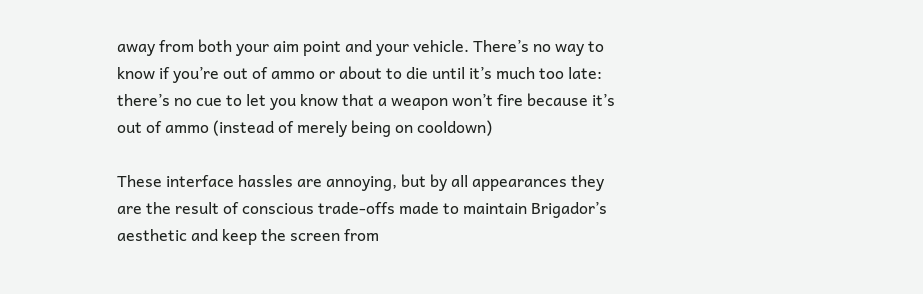away from both your aim point and your vehicle. There’s no way to know if you’re out of ammo or about to die until it’s much too late: there’s no cue to let you know that a weapon won’t fire because it’s out of ammo (instead of merely being on cooldown)

These interface hassles are annoying, but by all appearances they are the result of conscious trade-offs made to maintain Brigador’s aesthetic and keep the screen from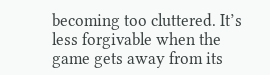becoming too cluttered. It’s less forgivable when the game gets away from its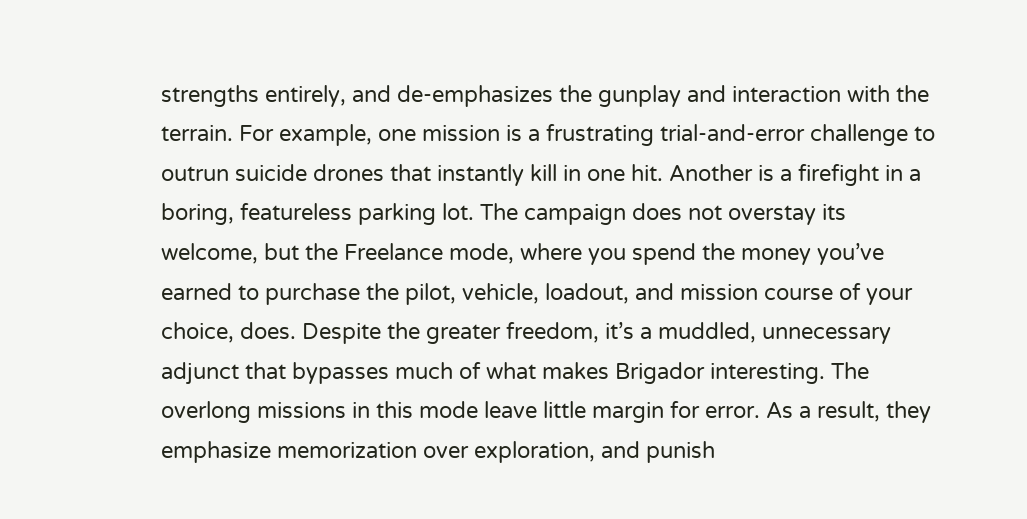strengths entirely, and de-emphasizes the gunplay and interaction with the terrain. For example, one mission is a frustrating trial-and-error challenge to outrun suicide drones that instantly kill in one hit. Another is a firefight in a boring, featureless parking lot. The campaign does not overstay its welcome, but the Freelance mode, where you spend the money you’ve earned to purchase the pilot, vehicle, loadout, and mission course of your choice, does. Despite the greater freedom, it’s a muddled, unnecessary adjunct that bypasses much of what makes Brigador interesting. The overlong missions in this mode leave little margin for error. As a result, they emphasize memorization over exploration, and punish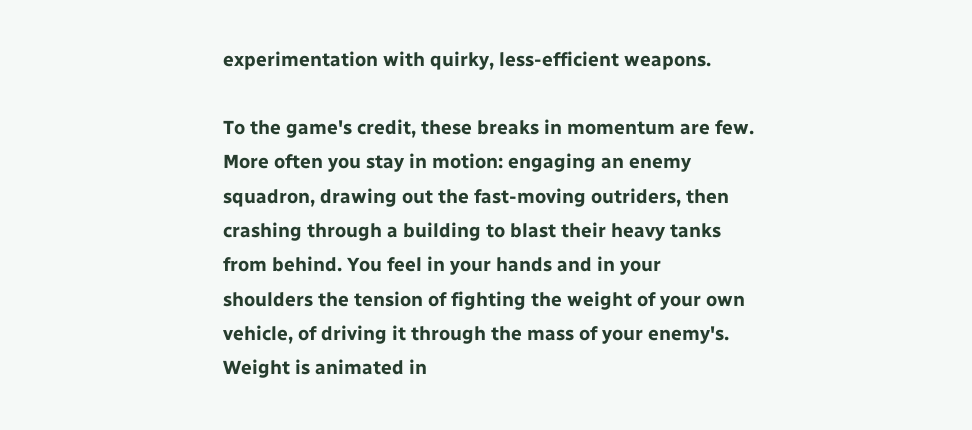experimentation with quirky, less-efficient weapons.

To the game's credit, these breaks in momentum are few. More often you stay in motion: engaging an enemy squadron, drawing out the fast-moving outriders, then crashing through a building to blast their heavy tanks from behind. You feel in your hands and in your shoulders the tension of fighting the weight of your own vehicle, of driving it through the mass of your enemy's. Weight is animated in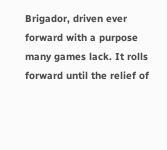Brigador, driven ever forward with a purpose many games lack. It rolls forward until the relief of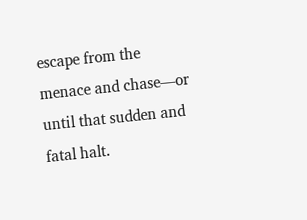escape from the menace and chase—or until that sudden and fatal halt.